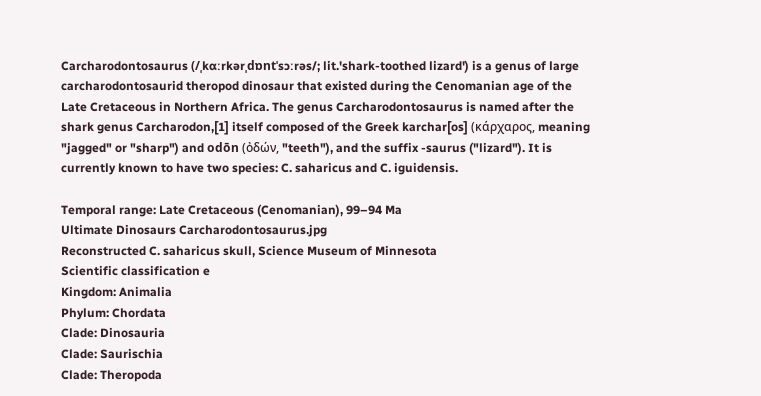Carcharodontosaurus (/ˌkɑːrkərˌdɒntˈsɔːrəs/; lit.'shark-toothed lizard') is a genus of large carcharodontosaurid theropod dinosaur that existed during the Cenomanian age of the Late Cretaceous in Northern Africa. The genus Carcharodontosaurus is named after the shark genus Carcharodon,[1] itself composed of the Greek karchar[os] (κάρχαρος, meaning "jagged" or "sharp") and odōn (ὀδών, "teeth"), and the suffix -saurus ("lizard"). It is currently known to have two species: C. saharicus and C. iguidensis.

Temporal range: Late Cretaceous (Cenomanian), 99–94 Ma
Ultimate Dinosaurs Carcharodontosaurus.jpg
Reconstructed C. saharicus skull, Science Museum of Minnesota
Scientific classification e
Kingdom: Animalia
Phylum: Chordata
Clade: Dinosauria
Clade: Saurischia
Clade: Theropoda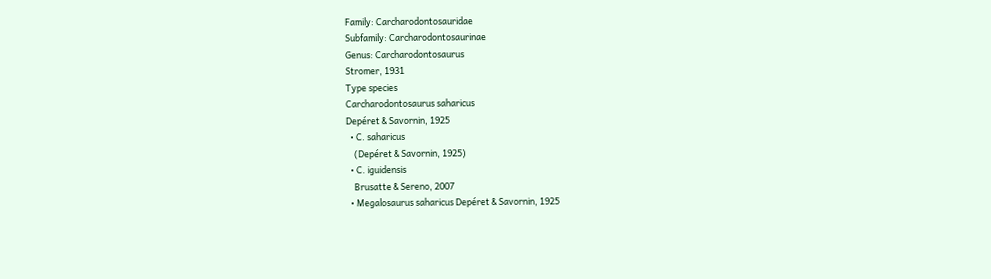Family: Carcharodontosauridae
Subfamily: Carcharodontosaurinae
Genus: Carcharodontosaurus
Stromer, 1931
Type species
Carcharodontosaurus saharicus
Depéret & Savornin, 1925
  • C. saharicus
    (Depéret & Savornin, 1925)
  • C. iguidensis
    Brusatte & Sereno, 2007
  • Megalosaurus saharicus Depéret & Savornin, 1925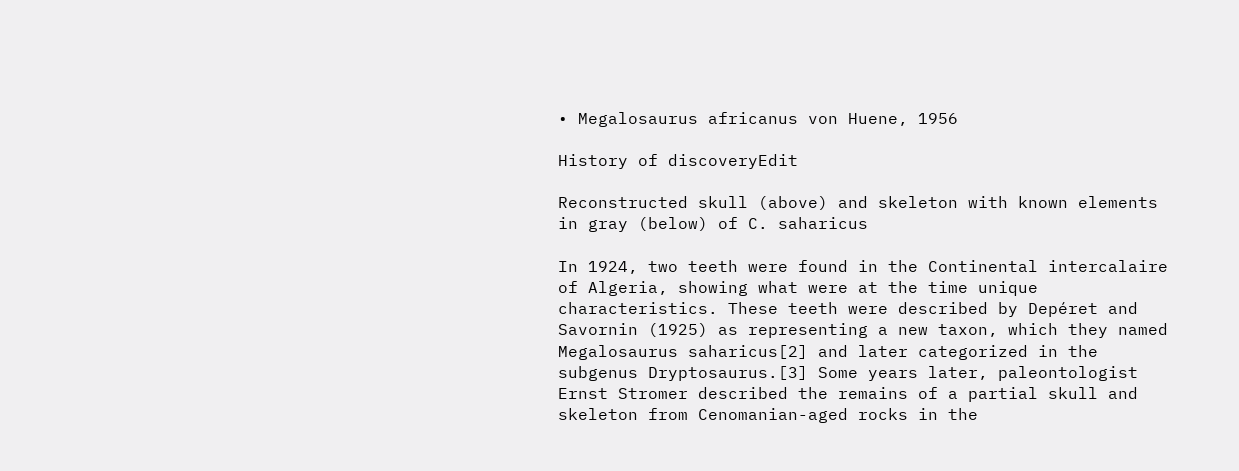• Megalosaurus africanus von Huene, 1956

History of discoveryEdit

Reconstructed skull (above) and skeleton with known elements in gray (below) of C. saharicus

In 1924, two teeth were found in the Continental intercalaire of Algeria, showing what were at the time unique characteristics. These teeth were described by Depéret and Savornin (1925) as representing a new taxon, which they named Megalosaurus saharicus[2] and later categorized in the subgenus Dryptosaurus.[3] Some years later, paleontologist Ernst Stromer described the remains of a partial skull and skeleton from Cenomanian-aged rocks in the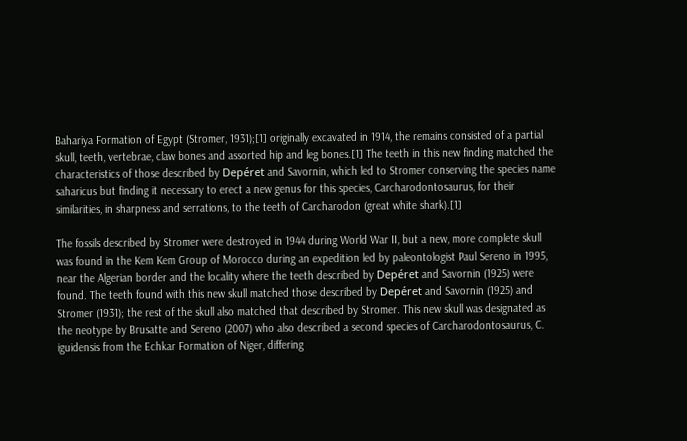Bahariya Formation of Egypt (Stromer, 1931);[1] originally excavated in 1914, the remains consisted of a partial skull, teeth, vertebrae, claw bones and assorted hip and leg bones.[1] The teeth in this new finding matched the characteristics of those described by Depéret and Savornin, which led to Stromer conserving the species name saharicus but finding it necessary to erect a new genus for this species, Carcharodontosaurus, for their similarities, in sharpness and serrations, to the teeth of Carcharodon (great white shark).[1]

The fossils described by Stromer were destroyed in 1944 during World War II, but a new, more complete skull was found in the Kem Kem Group of Morocco during an expedition led by paleontologist Paul Sereno in 1995, near the Algerian border and the locality where the teeth described by Depéret and Savornin (1925) were found. The teeth found with this new skull matched those described by Depéret and Savornin (1925) and Stromer (1931); the rest of the skull also matched that described by Stromer. This new skull was designated as the neotype by Brusatte and Sereno (2007) who also described a second species of Carcharodontosaurus, C. iguidensis from the Echkar Formation of Niger, differing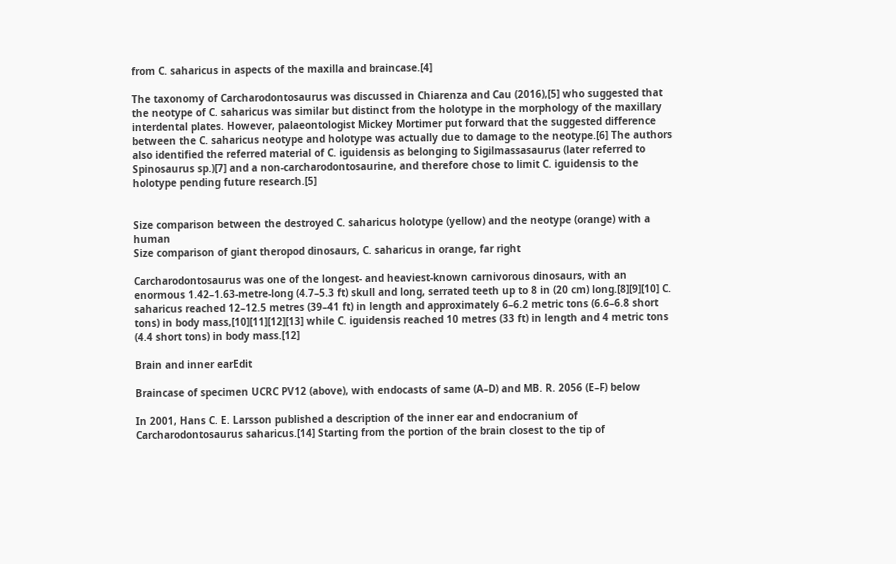from C. saharicus in aspects of the maxilla and braincase.[4]

The taxonomy of Carcharodontosaurus was discussed in Chiarenza and Cau (2016),[5] who suggested that the neotype of C. saharicus was similar but distinct from the holotype in the morphology of the maxillary interdental plates. However, palaeontologist Mickey Mortimer put forward that the suggested difference between the C. saharicus neotype and holotype was actually due to damage to the neotype.[6] The authors also identified the referred material of C. iguidensis as belonging to Sigilmassasaurus (later referred to Spinosaurus sp.)[7] and a non-carcharodontosaurine, and therefore chose to limit C. iguidensis to the holotype pending future research.[5]


Size comparison between the destroyed C. saharicus holotype (yellow) and the neotype (orange) with a human
Size comparison of giant theropod dinosaurs, C. saharicus in orange, far right

Carcharodontosaurus was one of the longest- and heaviest-known carnivorous dinosaurs, with an enormous 1.42–1.63-metre-long (4.7–5.3 ft) skull and long, serrated teeth up to 8 in (20 cm) long.[8][9][10] C. saharicus reached 12–12.5 metres (39–41 ft) in length and approximately 6–6.2 metric tons (6.6–6.8 short tons) in body mass,[10][11][12][13] while C. iguidensis reached 10 metres (33 ft) in length and 4 metric tons (4.4 short tons) in body mass.[12]

Brain and inner earEdit

Braincase of specimen UCRC PV12 (above), with endocasts of same (A–D) and MB. R. 2056 (E–F) below

In 2001, Hans C. E. Larsson published a description of the inner ear and endocranium of Carcharodontosaurus saharicus.[14] Starting from the portion of the brain closest to the tip of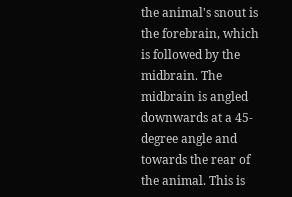the animal's snout is the forebrain, which is followed by the midbrain. The midbrain is angled downwards at a 45-degree angle and towards the rear of the animal. This is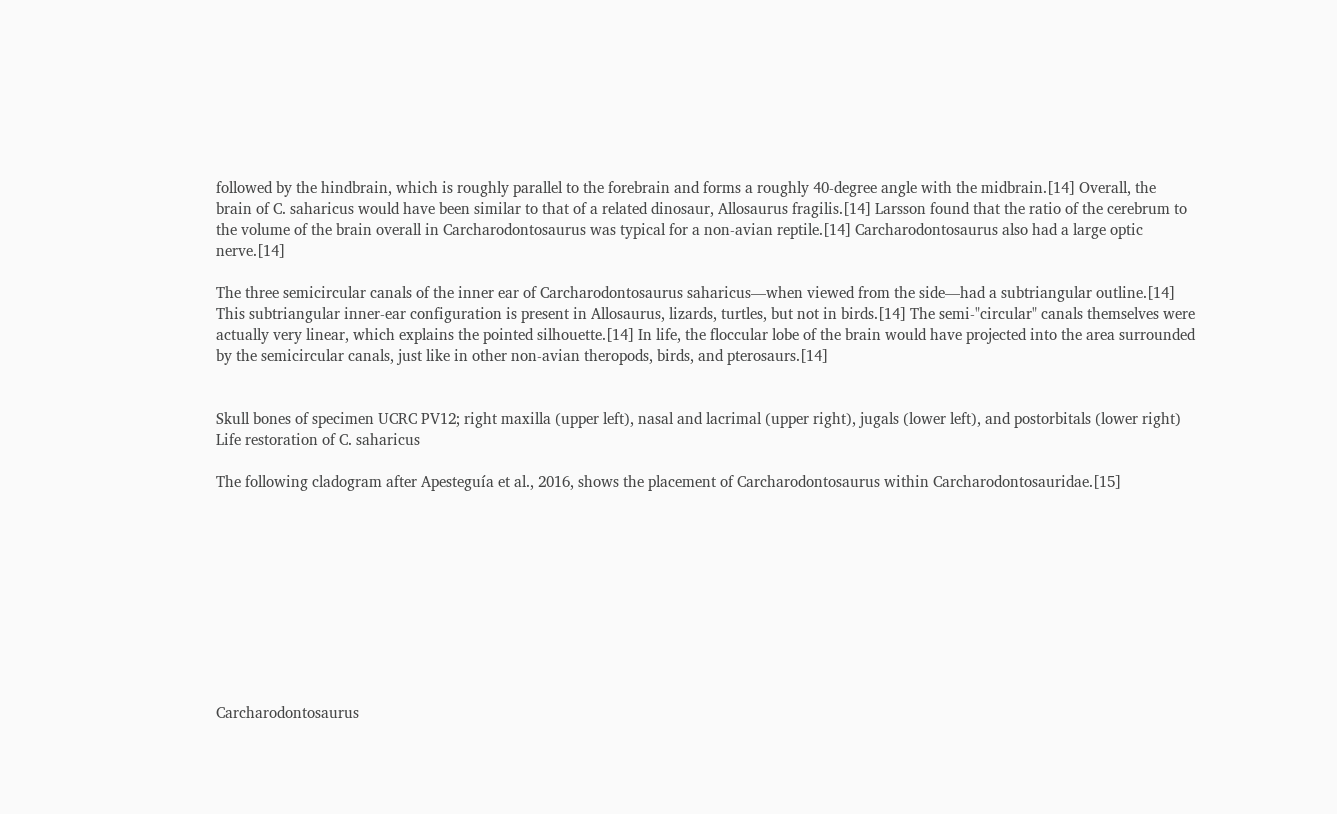followed by the hindbrain, which is roughly parallel to the forebrain and forms a roughly 40-degree angle with the midbrain.[14] Overall, the brain of C. saharicus would have been similar to that of a related dinosaur, Allosaurus fragilis.[14] Larsson found that the ratio of the cerebrum to the volume of the brain overall in Carcharodontosaurus was typical for a non-avian reptile.[14] Carcharodontosaurus also had a large optic nerve.[14]

The three semicircular canals of the inner ear of Carcharodontosaurus saharicus—when viewed from the side—had a subtriangular outline.[14] This subtriangular inner-ear configuration is present in Allosaurus, lizards, turtles, but not in birds.[14] The semi-"circular" canals themselves were actually very linear, which explains the pointed silhouette.[14] In life, the floccular lobe of the brain would have projected into the area surrounded by the semicircular canals, just like in other non-avian theropods, birds, and pterosaurs.[14]


Skull bones of specimen UCRC PV12; right maxilla (upper left), nasal and lacrimal (upper right), jugals (lower left), and postorbitals (lower right)
Life restoration of C. saharicus

The following cladogram after Apesteguía et al., 2016, shows the placement of Carcharodontosaurus within Carcharodontosauridae.[15]










Carcharodontosaurus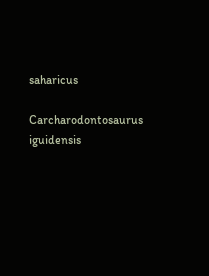saharicus

Carcharodontosaurus iguidensis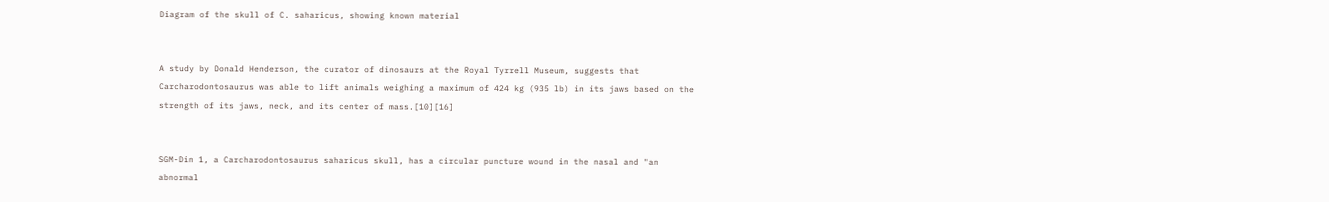Diagram of the skull of C. saharicus, showing known material


A study by Donald Henderson, the curator of dinosaurs at the Royal Tyrrell Museum, suggests that Carcharodontosaurus was able to lift animals weighing a maximum of 424 kg (935 lb) in its jaws based on the strength of its jaws, neck, and its center of mass.[10][16]


SGM-Din 1, a Carcharodontosaurus saharicus skull, has a circular puncture wound in the nasal and "an abnormal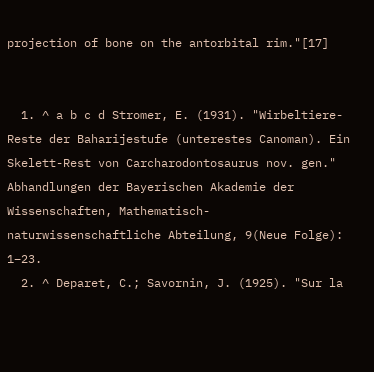projection of bone on the antorbital rim."[17]


  1. ^ a b c d Stromer, E. (1931). "Wirbeltiere-Reste der Baharijestufe (unterestes Canoman). Ein Skelett-Rest von Carcharodontosaurus nov. gen." Abhandlungen der Bayerischen Akademie der Wissenschaften, Mathematisch-naturwissenschaftliche Abteilung, 9(Neue Folge): 1–23.
  2. ^ Deparet, C.; Savornin, J. (1925). "Sur la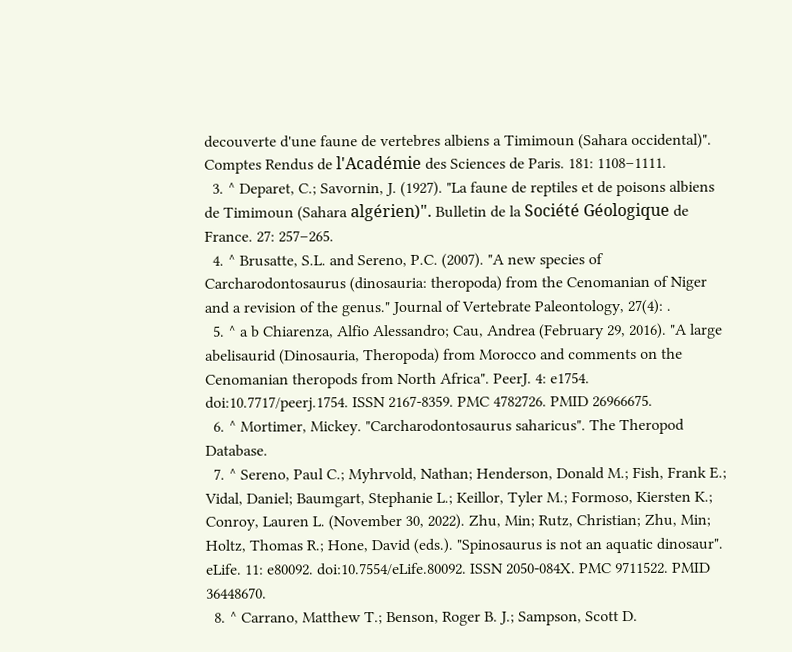decouverte d'une faune de vertebres albiens a Timimoun (Sahara occidental)". Comptes Rendus de l'Académie des Sciences de Paris. 181: 1108–1111.
  3. ^ Deparet, C.; Savornin, J. (1927). "La faune de reptiles et de poisons albiens de Timimoun (Sahara algérien)". Bulletin de la Société Géologique de France. 27: 257–265.
  4. ^ Brusatte, S.L. and Sereno, P.C. (2007). "A new species of Carcharodontosaurus (dinosauria: theropoda) from the Cenomanian of Niger and a revision of the genus." Journal of Vertebrate Paleontology, 27(4): .
  5. ^ a b Chiarenza, Alfio Alessandro; Cau, Andrea (February 29, 2016). "A large abelisaurid (Dinosauria, Theropoda) from Morocco and comments on the Cenomanian theropods from North Africa". PeerJ. 4: e1754. doi:10.7717/peerj.1754. ISSN 2167-8359. PMC 4782726. PMID 26966675.
  6. ^ Mortimer, Mickey. "Carcharodontosaurus saharicus". The Theropod Database.
  7. ^ Sereno, Paul C.; Myhrvold, Nathan; Henderson, Donald M.; Fish, Frank E.; Vidal, Daniel; Baumgart, Stephanie L.; Keillor, Tyler M.; Formoso, Kiersten K.; Conroy, Lauren L. (November 30, 2022). Zhu, Min; Rutz, Christian; Zhu, Min; Holtz, Thomas R.; Hone, David (eds.). "Spinosaurus is not an aquatic dinosaur". eLife. 11: e80092. doi:10.7554/eLife.80092. ISSN 2050-084X. PMC 9711522. PMID 36448670.
  8. ^ Carrano, Matthew T.; Benson, Roger B. J.; Sampson, Scott D.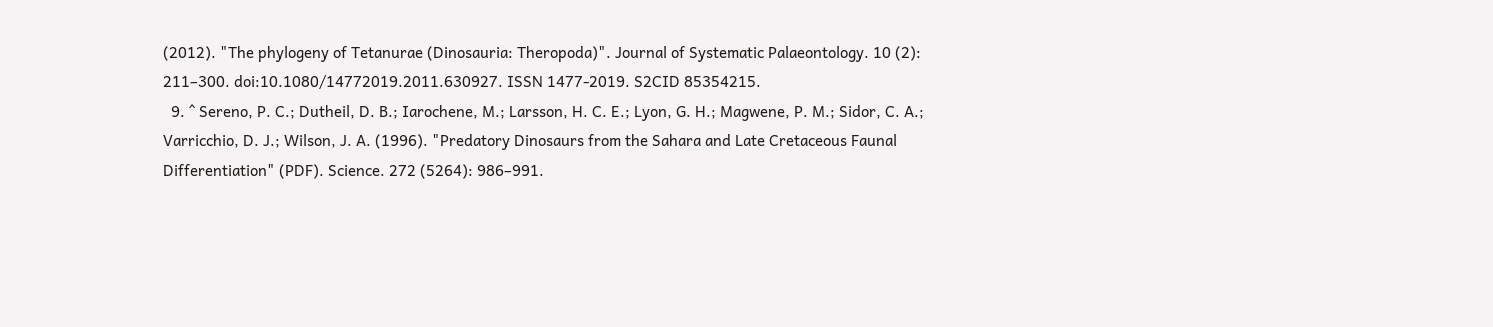(2012). "The phylogeny of Tetanurae (Dinosauria: Theropoda)". Journal of Systematic Palaeontology. 10 (2): 211–300. doi:10.1080/14772019.2011.630927. ISSN 1477-2019. S2CID 85354215.
  9. ^ Sereno, P. C.; Dutheil, D. B.; Iarochene, M.; Larsson, H. C. E.; Lyon, G. H.; Magwene, P. M.; Sidor, C. A.; Varricchio, D. J.; Wilson, J. A. (1996). "Predatory Dinosaurs from the Sahara and Late Cretaceous Faunal Differentiation" (PDF). Science. 272 (5264): 986–991.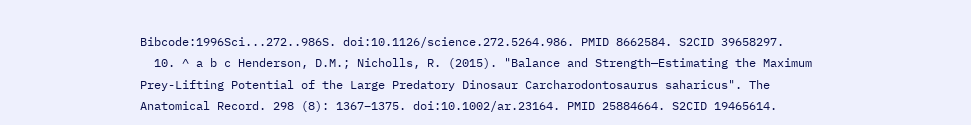Bibcode:1996Sci...272..986S. doi:10.1126/science.272.5264.986. PMID 8662584. S2CID 39658297.
  10. ^ a b c Henderson, D.M.; Nicholls, R. (2015). "Balance and Strength—Estimating the Maximum Prey-Lifting Potential of the Large Predatory Dinosaur Carcharodontosaurus saharicus". The Anatomical Record. 298 (8): 1367–1375. doi:10.1002/ar.23164. PMID 25884664. S2CID 19465614.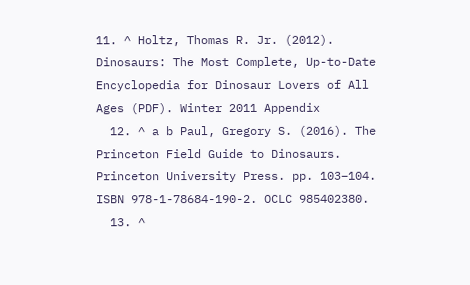11. ^ Holtz, Thomas R. Jr. (2012). Dinosaurs: The Most Complete, Up-to-Date Encyclopedia for Dinosaur Lovers of All Ages (PDF). Winter 2011 Appendix
  12. ^ a b Paul, Gregory S. (2016). The Princeton Field Guide to Dinosaurs. Princeton University Press. pp. 103–104. ISBN 978-1-78684-190-2. OCLC 985402380.
  13. ^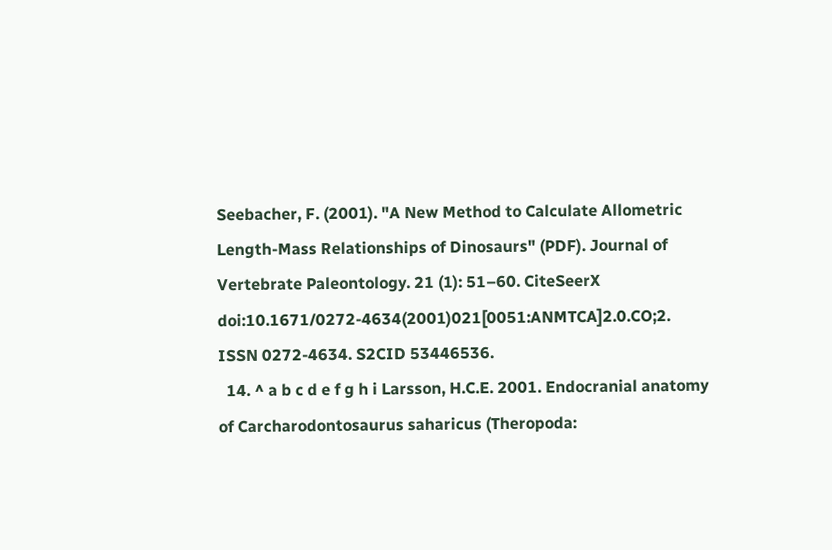Seebacher, F. (2001). "A New Method to Calculate Allometric Length-Mass Relationships of Dinosaurs" (PDF). Journal of Vertebrate Paleontology. 21 (1): 51–60. CiteSeerX doi:10.1671/0272-4634(2001)021[0051:ANMTCA]2.0.CO;2. ISSN 0272-4634. S2CID 53446536.
  14. ^ a b c d e f g h i Larsson, H.C.E. 2001. Endocranial anatomy of Carcharodontosaurus saharicus (Theropoda: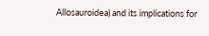Allosauroidea) and its implications for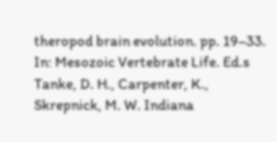theropod brain evolution. pp. 19–33. In: Mesozoic Vertebrate Life. Ed.s Tanke, D. H., Carpenter, K., Skrepnick, M. W. Indiana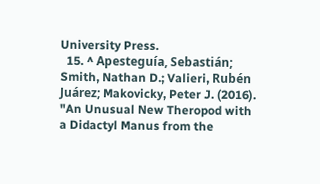University Press.
  15. ^ Apesteguía, Sebastián; Smith, Nathan D.; Valieri, Rubén Juárez; Makovicky, Peter J. (2016). "An Unusual New Theropod with a Didactyl Manus from the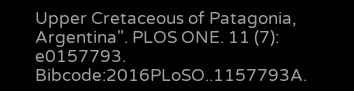Upper Cretaceous of Patagonia, Argentina". PLOS ONE. 11 (7): e0157793. Bibcode:2016PLoSO..1157793A.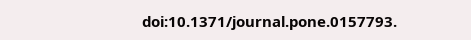doi:10.1371/journal.pone.0157793.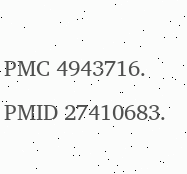PMC 4943716. PMID 27410683.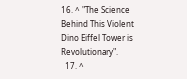16. ^ "The Science Behind This Violent Dino Eiffel Tower is Revolutionary".
  17. ^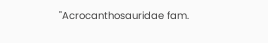"Acrocanthosauridae fam.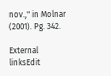nov.," in Molnar (2001). Pg. 342.

External linksEdit